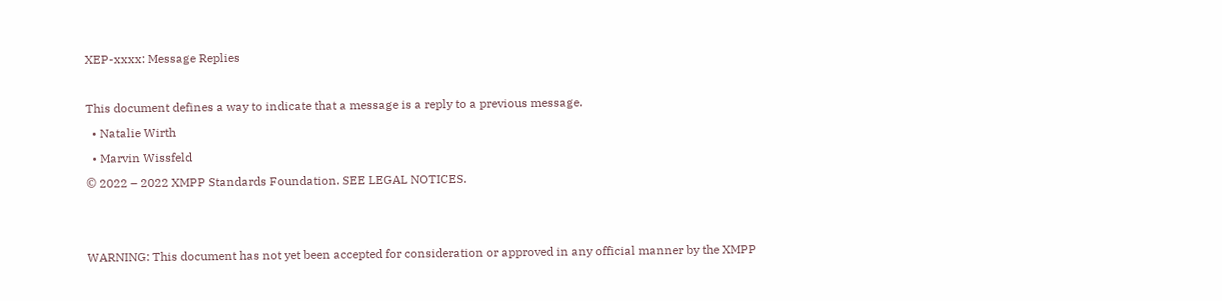XEP-xxxx: Message Replies

This document defines a way to indicate that a message is a reply to a previous message.
  • Natalie Wirth
  • Marvin Wissfeld
© 2022 – 2022 XMPP Standards Foundation. SEE LEGAL NOTICES.


WARNING: This document has not yet been accepted for consideration or approved in any official manner by the XMPP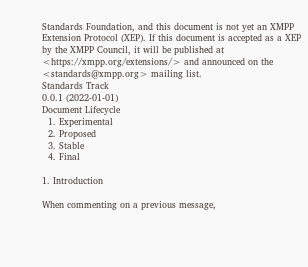Standards Foundation, and this document is not yet an XMPP Extension Protocol (XEP). If this document is accepted as a XEP by the XMPP Council, it will be published at <https://xmpp.org/extensions/> and announced on the <standards@xmpp.org> mailing list.
Standards Track
0.0.1 (2022-01-01)
Document Lifecycle
  1. Experimental
  2. Proposed
  3. Stable
  4. Final

1. Introduction

When commenting on a previous message,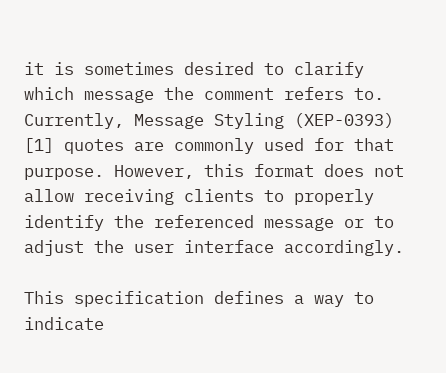it is sometimes desired to clarify which message the comment refers to. Currently, Message Styling (XEP-0393) [1] quotes are commonly used for that purpose. However, this format does not allow receiving clients to properly identify the referenced message or to adjust the user interface accordingly.

This specification defines a way to indicate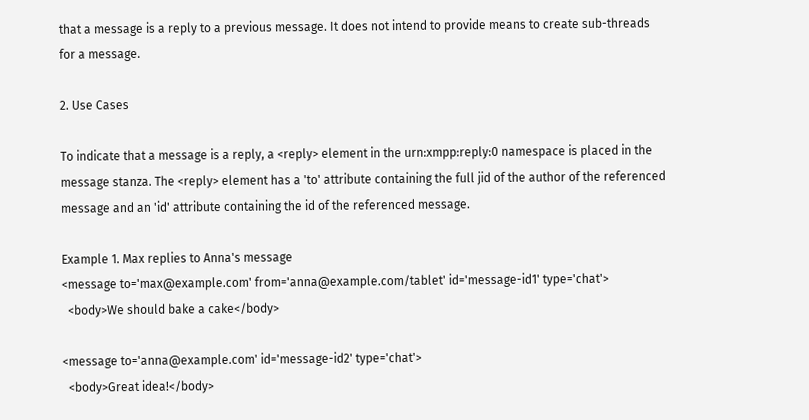that a message is a reply to a previous message. It does not intend to provide means to create sub-threads for a message.

2. Use Cases

To indicate that a message is a reply, a <reply> element in the urn:xmpp:reply:0 namespace is placed in the message stanza. The <reply> element has a 'to' attribute containing the full jid of the author of the referenced message and an 'id' attribute containing the id of the referenced message.

Example 1. Max replies to Anna's message
<message to='max@example.com' from='anna@example.com/tablet' id='message-id1' type='chat'>
  <body>We should bake a cake</body>

<message to='anna@example.com' id='message-id2' type='chat'>
  <body>Great idea!</body>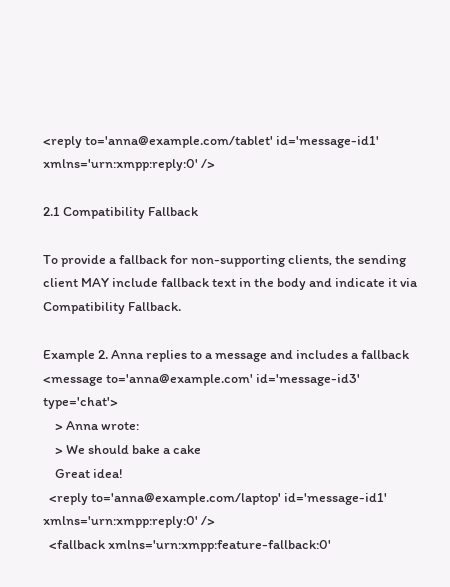<reply to='anna@example.com/tablet' id='message-id1' xmlns='urn:xmpp:reply:0' />

2.1 Compatibility Fallback

To provide a fallback for non-supporting clients, the sending client MAY include fallback text in the body and indicate it via Compatibility Fallback.

Example 2. Anna replies to a message and includes a fallback
<message to='anna@example.com' id='message-id3' type='chat'>
    > Anna wrote:
    > We should bake a cake
    Great idea!
  <reply to='anna@example.com/laptop' id='message-id1' xmlns='urn:xmpp:reply:0' />
  <fallback xmlns='urn:xmpp:feature-fallback:0'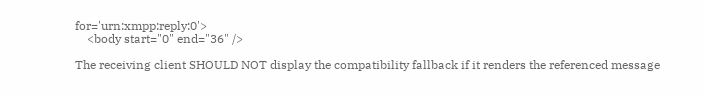for='urn:xmpp:reply:0'>
    <body start="0" end="36" />

The receiving client SHOULD NOT display the compatibility fallback if it renders the referenced message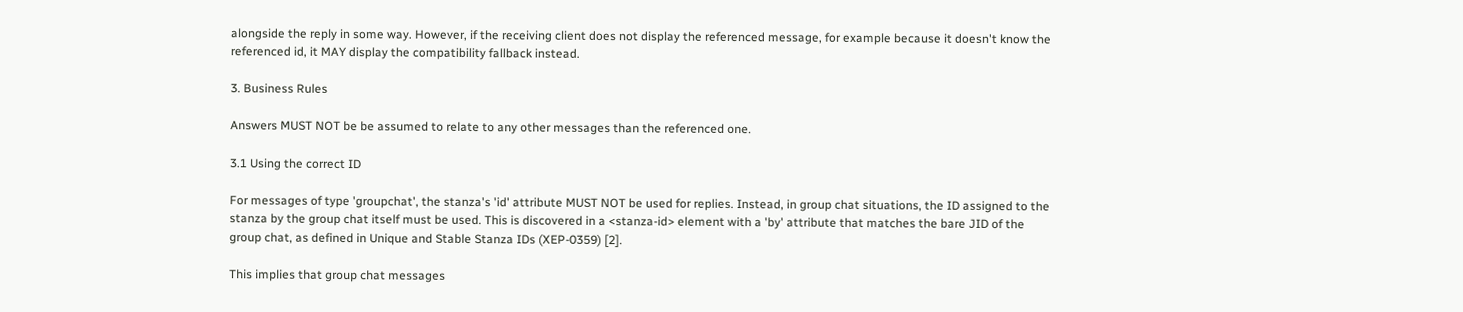alongside the reply in some way. However, if the receiving client does not display the referenced message, for example because it doesn't know the referenced id, it MAY display the compatibility fallback instead.

3. Business Rules

Answers MUST NOT be be assumed to relate to any other messages than the referenced one.

3.1 Using the correct ID

For messages of type 'groupchat', the stanza's 'id' attribute MUST NOT be used for replies. Instead, in group chat situations, the ID assigned to the stanza by the group chat itself must be used. This is discovered in a <stanza-id> element with a 'by' attribute that matches the bare JID of the group chat, as defined in Unique and Stable Stanza IDs (XEP-0359) [2].

This implies that group chat messages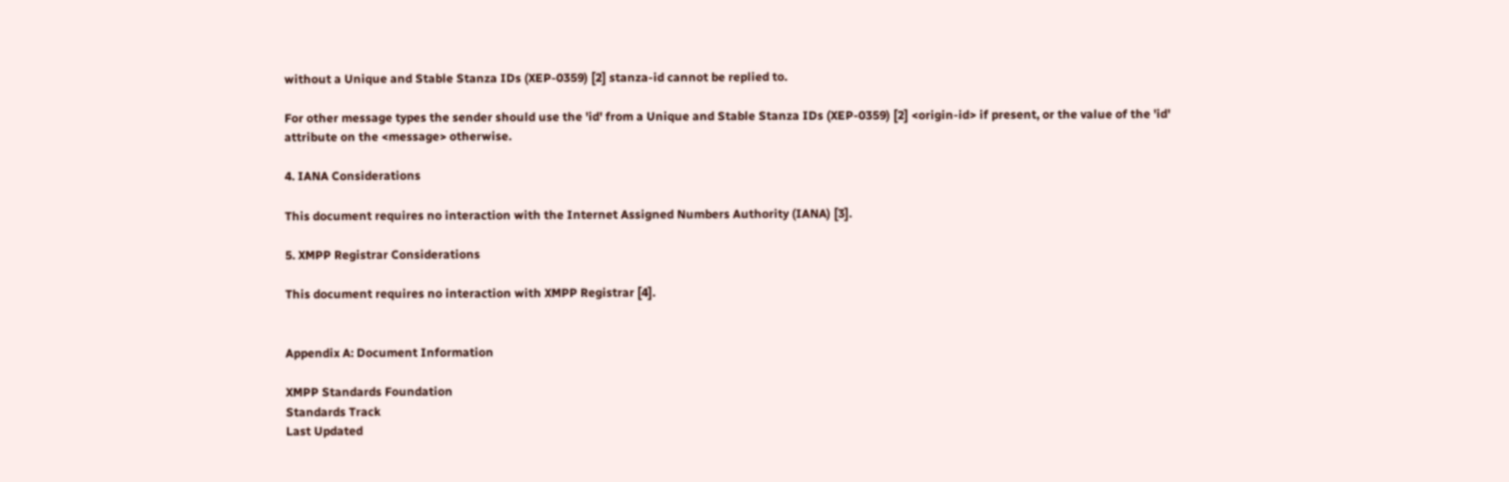without a Unique and Stable Stanza IDs (XEP-0359) [2] stanza-id cannot be replied to.

For other message types the sender should use the 'id' from a Unique and Stable Stanza IDs (XEP-0359) [2] <origin-id> if present, or the value of the 'id' attribute on the <message> otherwise.

4. IANA Considerations

This document requires no interaction with the Internet Assigned Numbers Authority (IANA) [3].

5. XMPP Registrar Considerations

This document requires no interaction with XMPP Registrar [4].


Appendix A: Document Information

XMPP Standards Foundation
Standards Track
Last Updated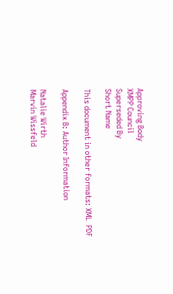Approving Body
XMPP Council
Superseded By
Short Name

This document in other formats: XML  PDF

Appendix B: Author Information

Natalie Wirth
Marvin Wissfeld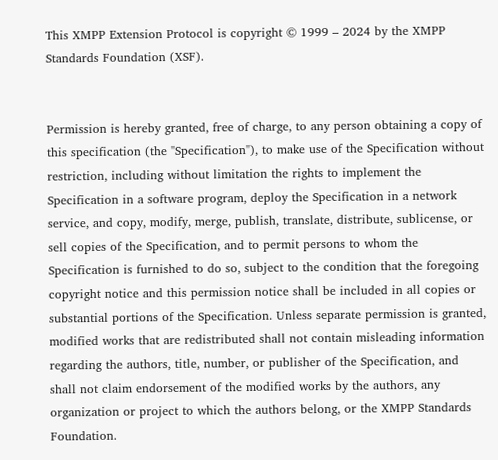This XMPP Extension Protocol is copyright © 1999 – 2024 by the XMPP Standards Foundation (XSF).


Permission is hereby granted, free of charge, to any person obtaining a copy of this specification (the "Specification"), to make use of the Specification without restriction, including without limitation the rights to implement the Specification in a software program, deploy the Specification in a network service, and copy, modify, merge, publish, translate, distribute, sublicense, or sell copies of the Specification, and to permit persons to whom the Specification is furnished to do so, subject to the condition that the foregoing copyright notice and this permission notice shall be included in all copies or substantial portions of the Specification. Unless separate permission is granted, modified works that are redistributed shall not contain misleading information regarding the authors, title, number, or publisher of the Specification, and shall not claim endorsement of the modified works by the authors, any organization or project to which the authors belong, or the XMPP Standards Foundation.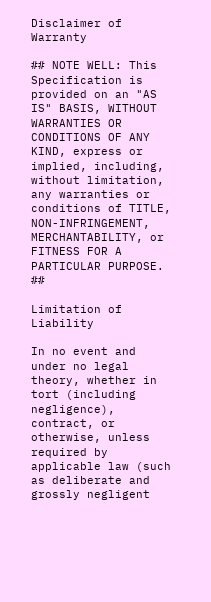Disclaimer of Warranty

## NOTE WELL: This Specification is provided on an "AS IS" BASIS, WITHOUT WARRANTIES OR CONDITIONS OF ANY KIND, express or implied, including, without limitation, any warranties or conditions of TITLE, NON-INFRINGEMENT, MERCHANTABILITY, or FITNESS FOR A PARTICULAR PURPOSE. ##

Limitation of Liability

In no event and under no legal theory, whether in tort (including negligence), contract, or otherwise, unless required by applicable law (such as deliberate and grossly negligent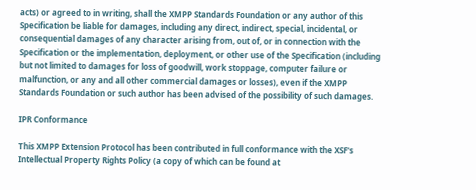acts) or agreed to in writing, shall the XMPP Standards Foundation or any author of this Specification be liable for damages, including any direct, indirect, special, incidental, or consequential damages of any character arising from, out of, or in connection with the Specification or the implementation, deployment, or other use of the Specification (including but not limited to damages for loss of goodwill, work stoppage, computer failure or malfunction, or any and all other commercial damages or losses), even if the XMPP Standards Foundation or such author has been advised of the possibility of such damages.

IPR Conformance

This XMPP Extension Protocol has been contributed in full conformance with the XSF's Intellectual Property Rights Policy (a copy of which can be found at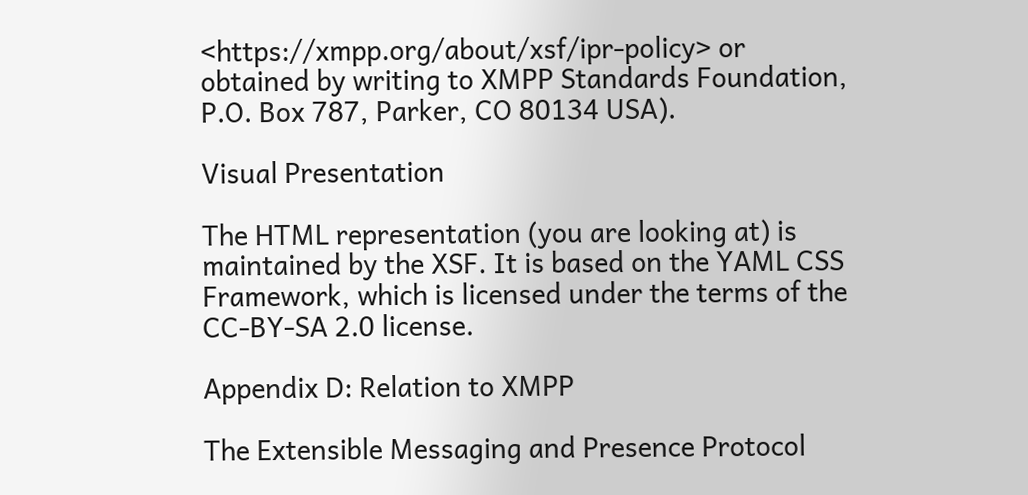<https://xmpp.org/about/xsf/ipr-policy> or obtained by writing to XMPP Standards Foundation, P.O. Box 787, Parker, CO 80134 USA).

Visual Presentation

The HTML representation (you are looking at) is maintained by the XSF. It is based on the YAML CSS Framework, which is licensed under the terms of the CC-BY-SA 2.0 license.

Appendix D: Relation to XMPP

The Extensible Messaging and Presence Protocol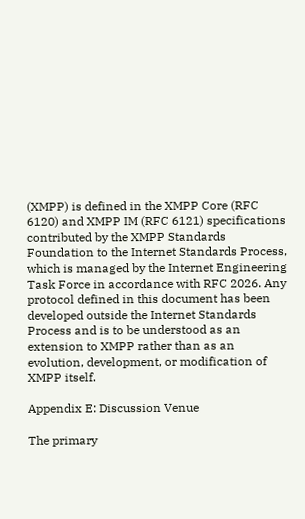(XMPP) is defined in the XMPP Core (RFC 6120) and XMPP IM (RFC 6121) specifications contributed by the XMPP Standards Foundation to the Internet Standards Process, which is managed by the Internet Engineering Task Force in accordance with RFC 2026. Any protocol defined in this document has been developed outside the Internet Standards Process and is to be understood as an extension to XMPP rather than as an evolution, development, or modification of XMPP itself.

Appendix E: Discussion Venue

The primary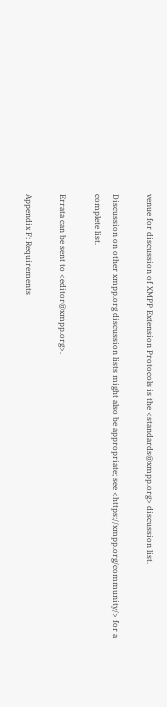venue for discussion of XMPP Extension Protocols is the <standards@xmpp.org> discussion list.

Discussion on other xmpp.org discussion lists might also be appropriate; see <https://xmpp.org/community/> for a complete list.

Errata can be sent to <editor@xmpp.org>.

Appendix F: Requirements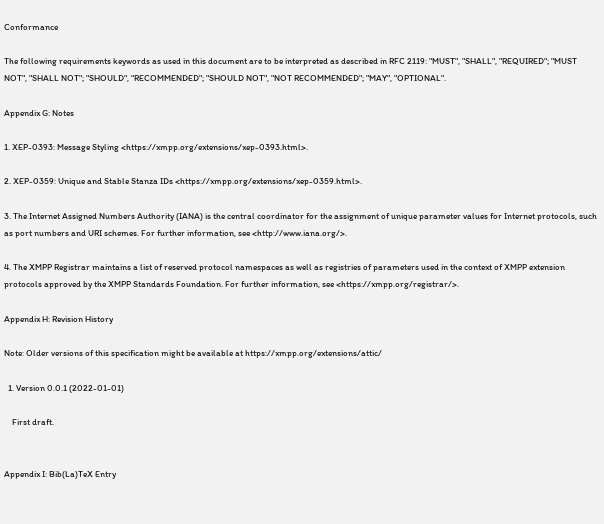Conformance

The following requirements keywords as used in this document are to be interpreted as described in RFC 2119: "MUST", "SHALL", "REQUIRED"; "MUST NOT", "SHALL NOT"; "SHOULD", "RECOMMENDED"; "SHOULD NOT", "NOT RECOMMENDED"; "MAY", "OPTIONAL".

Appendix G: Notes

1. XEP-0393: Message Styling <https://xmpp.org/extensions/xep-0393.html>.

2. XEP-0359: Unique and Stable Stanza IDs <https://xmpp.org/extensions/xep-0359.html>.

3. The Internet Assigned Numbers Authority (IANA) is the central coordinator for the assignment of unique parameter values for Internet protocols, such as port numbers and URI schemes. For further information, see <http://www.iana.org/>.

4. The XMPP Registrar maintains a list of reserved protocol namespaces as well as registries of parameters used in the context of XMPP extension protocols approved by the XMPP Standards Foundation. For further information, see <https://xmpp.org/registrar/>.

Appendix H: Revision History

Note: Older versions of this specification might be available at https://xmpp.org/extensions/attic/

  1. Version 0.0.1 (2022-01-01)

    First draft.


Appendix I: Bib(La)TeX Entry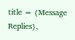title = {Message Replies},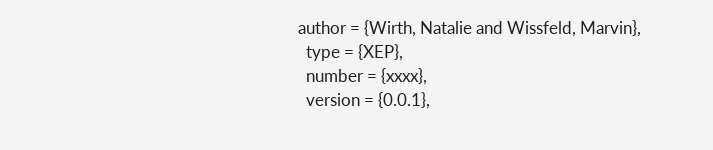author = {Wirth, Natalie and Wissfeld, Marvin},
  type = {XEP},
  number = {xxxx},
  version = {0.0.1},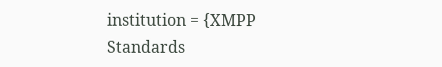institution = {XMPP Standards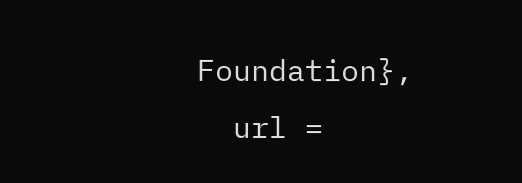Foundation},
  url =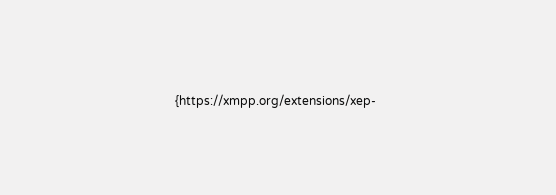{https://xmpp.org/extensions/xep-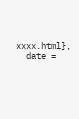xxxx.html},
  date =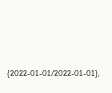{2022-01-01/2022-01-01},